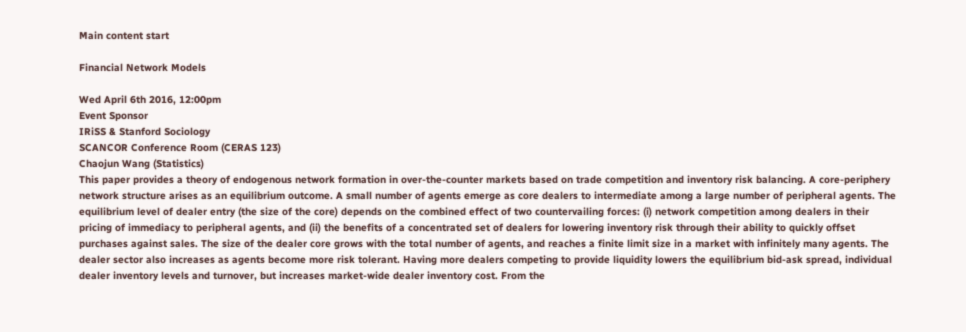Main content start

Financial Network Models

Wed April 6th 2016, 12:00pm
Event Sponsor
IRiSS & Stanford Sociology
SCANCOR Conference Room (CERAS 123)
Chaojun Wang (Statistics)
This paper provides a theory of endogenous network formation in over-the-counter markets based on trade competition and inventory risk balancing. A core-periphery network structure arises as an equilibrium outcome. A small number of agents emerge as core dealers to intermediate among a large number of peripheral agents. The equilibrium level of dealer entry (the size of the core) depends on the combined effect of two countervailing forces: (i) network competition among dealers in their pricing of immediacy to peripheral agents, and (ii) the benefits of a concentrated set of dealers for lowering inventory risk through their ability to quickly offset purchases against sales. The size of the dealer core grows with the total number of agents, and reaches a finite limit size in a market with infinitely many agents. The dealer sector also increases as agents become more risk tolerant. Having more dealers competing to provide liquidity lowers the equilibrium bid-ask spread, individual dealer inventory levels and turnover, but increases market-wide dealer inventory cost. From the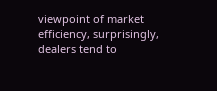viewpoint of market efficiency, surprisingly, dealers tend to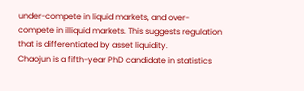under-compete in liquid markets, and over-compete in illiquid markets. This suggests regulation that is differentiated by asset liquidity.
Chaojun is a fifth-year PhD candidate in statistics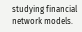studying financial network models.